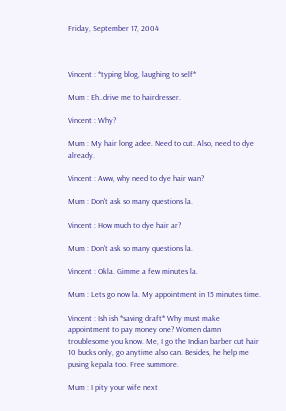Friday, September 17, 2004



Vincent : *typing blog, laughing to self*

Mum : Eh..drive me to hairdresser.

Vincent : Why?

Mum : My hair long adee. Need to cut. Also, need to dye already.

Vincent : Aww, why need to dye hair wan?

Mum : Don't ask so many questions la.

Vincent : How much to dye hair ar?

Mum : Don't ask so many questions la.

Vincent : Okla. Gimme a few minutes la.

Mum : Lets go now la. My appointment in 15 minutes time.

Vincent : Ish ish *saving draft* Why must make appointment to pay money one? Women damn troublesome you know. Me, I go the Indian barber cut hair 10 bucks only, go anytime also can. Besides, he help me pusing kepala too. Free summore.

Mum : I pity your wife next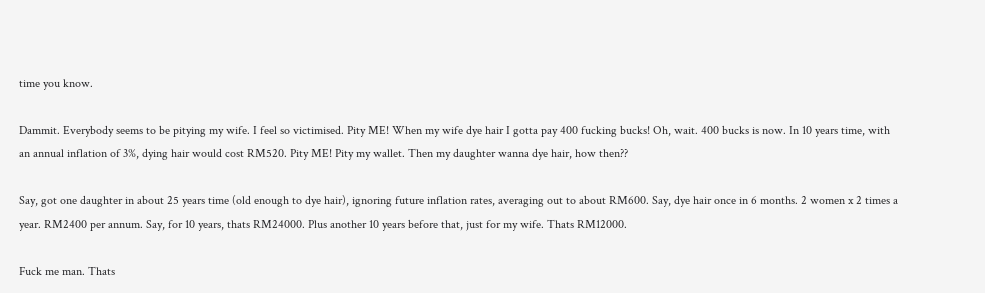time you know.

Dammit. Everybody seems to be pitying my wife. I feel so victimised. Pity ME! When my wife dye hair I gotta pay 400 fucking bucks! Oh, wait. 400 bucks is now. In 10 years time, with an annual inflation of 3%, dying hair would cost RM520. Pity ME! Pity my wallet. Then my daughter wanna dye hair, how then??

Say, got one daughter in about 25 years time (old enough to dye hair), ignoring future inflation rates, averaging out to about RM600. Say, dye hair once in 6 months. 2 women x 2 times a year. RM2400 per annum. Say, for 10 years, thats RM24000. Plus another 10 years before that, just for my wife. Thats RM12000.

Fuck me man. Thats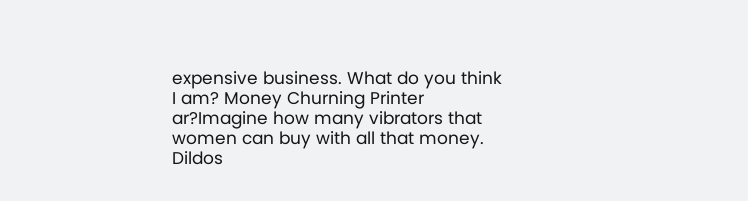expensive business. What do you think I am? Money Churning Printer ar?Imagine how many vibrators that women can buy with all that money. Dildos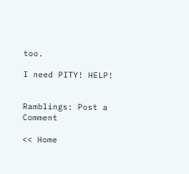too.

I need PITY! HELP!


Ramblings: Post a Comment

<< Home